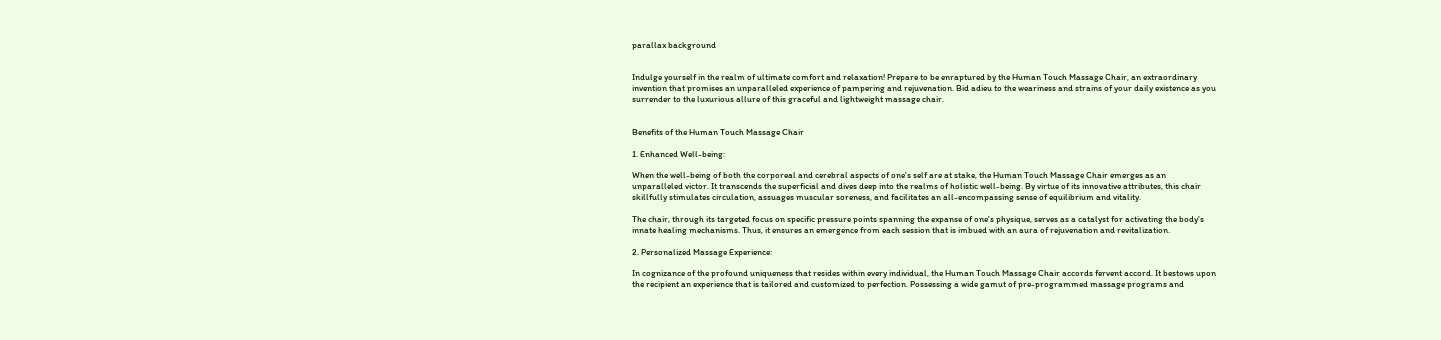parallax background


Indulge yourself in the realm of ultimate comfort and relaxation! Prepare to be enraptured by the Human Touch Massage Chair, an extraordinary invention that promises an unparalleled experience of pampering and rejuvenation. Bid adieu to the weariness and strains of your daily existence as you surrender to the luxurious allure of this graceful and lightweight massage chair.


Benefits of the Human Touch Massage Chair

1. Enhanced Well-being:

When the well-being of both the corporeal and cerebral aspects of one's self are at stake, the Human Touch Massage Chair emerges as an unparalleled victor. It transcends the superficial and dives deep into the realms of holistic well-being. By virtue of its innovative attributes, this chair skillfully stimulates circulation, assuages muscular soreness, and facilitates an all-encompassing sense of equilibrium and vitality.

The chair, through its targeted focus on specific pressure points spanning the expanse of one's physique, serves as a catalyst for activating the body's innate healing mechanisms. Thus, it ensures an emergence from each session that is imbued with an aura of rejuvenation and revitalization.

2. Personalized Massage Experience:

In cognizance of the profound uniqueness that resides within every individual, the Human Touch Massage Chair accords fervent accord. It bestows upon the recipient an experience that is tailored and customized to perfection. Possessing a wide gamut of pre-programmed massage programs and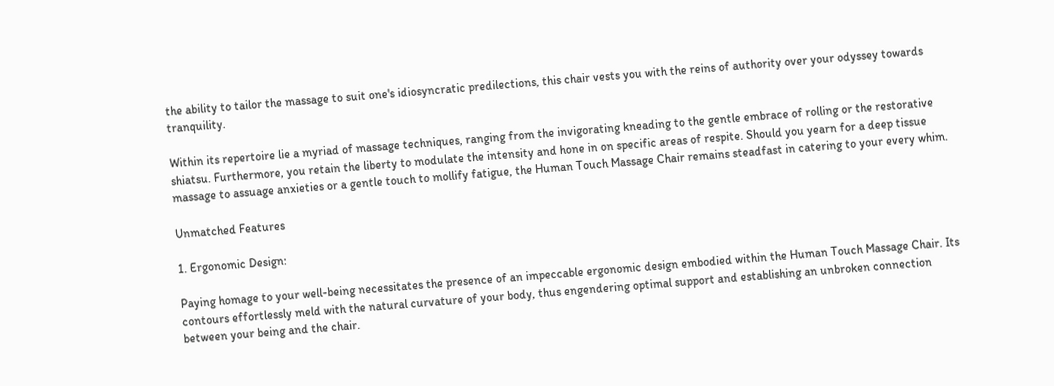the ability to tailor the massage to suit one's idiosyncratic predilections, this chair vests you with the reins of authority over your odyssey towards tranquility.

Within its repertoire lie a myriad of massage techniques, ranging from the invigorating kneading to the gentle embrace of rolling or the restorative shiatsu. Furthermore, you retain the liberty to modulate the intensity and hone in on specific areas of respite. Should you yearn for a deep tissue massage to assuage anxieties or a gentle touch to mollify fatigue, the Human Touch Massage Chair remains steadfast in catering to your every whim.

Unmatched Features

1. Ergonomic Design:

Paying homage to your well-being necessitates the presence of an impeccable ergonomic design embodied within the Human Touch Massage Chair. Its contours effortlessly meld with the natural curvature of your body, thus engendering optimal support and establishing an unbroken connection between your being and the chair.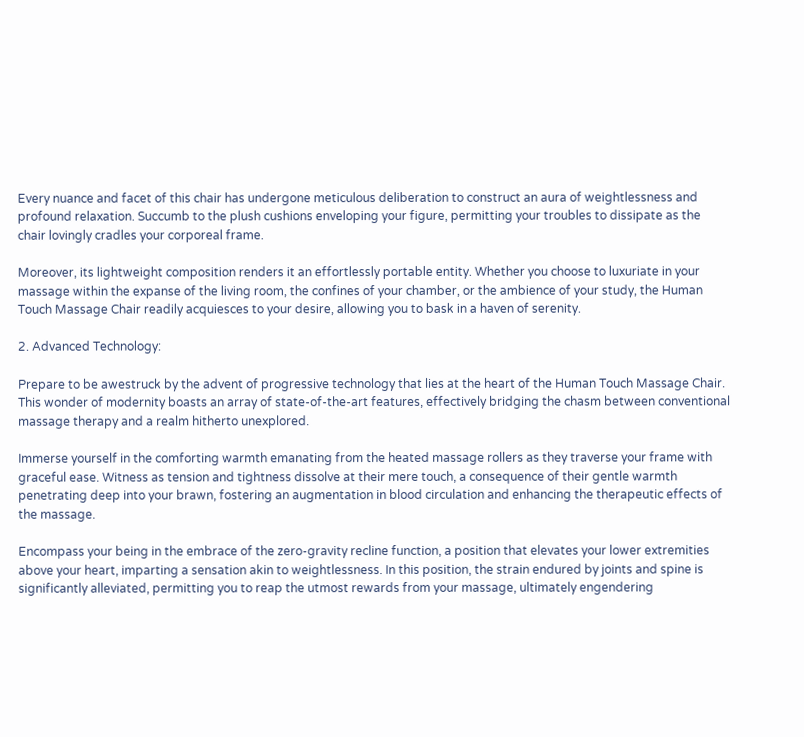Every nuance and facet of this chair has undergone meticulous deliberation to construct an aura of weightlessness and profound relaxation. Succumb to the plush cushions enveloping your figure, permitting your troubles to dissipate as the chair lovingly cradles your corporeal frame.

Moreover, its lightweight composition renders it an effortlessly portable entity. Whether you choose to luxuriate in your massage within the expanse of the living room, the confines of your chamber, or the ambience of your study, the Human Touch Massage Chair readily acquiesces to your desire, allowing you to bask in a haven of serenity.

2. Advanced Technology:

Prepare to be awestruck by the advent of progressive technology that lies at the heart of the Human Touch Massage Chair. This wonder of modernity boasts an array of state-of-the-art features, effectively bridging the chasm between conventional massage therapy and a realm hitherto unexplored.

Immerse yourself in the comforting warmth emanating from the heated massage rollers as they traverse your frame with graceful ease. Witness as tension and tightness dissolve at their mere touch, a consequence of their gentle warmth penetrating deep into your brawn, fostering an augmentation in blood circulation and enhancing the therapeutic effects of the massage.

Encompass your being in the embrace of the zero-gravity recline function, a position that elevates your lower extremities above your heart, imparting a sensation akin to weightlessness. In this position, the strain endured by joints and spine is significantly alleviated, permitting you to reap the utmost rewards from your massage, ultimately engendering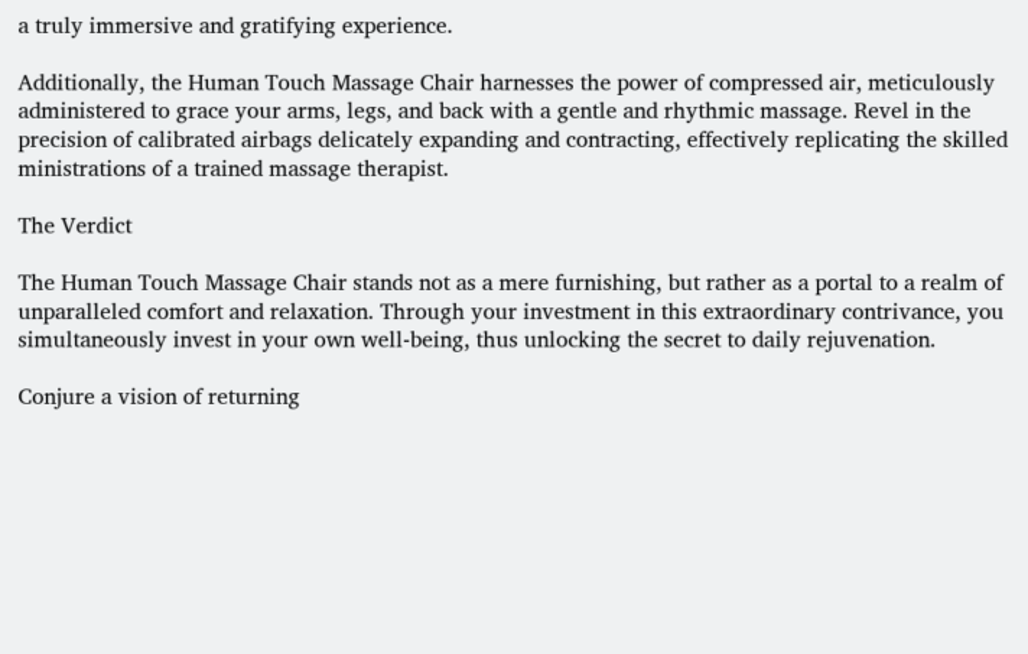a truly immersive and gratifying experience.

Additionally, the Human Touch Massage Chair harnesses the power of compressed air, meticulously administered to grace your arms, legs, and back with a gentle and rhythmic massage. Revel in the precision of calibrated airbags delicately expanding and contracting, effectively replicating the skilled ministrations of a trained massage therapist.

The Verdict

The Human Touch Massage Chair stands not as a mere furnishing, but rather as a portal to a realm of unparalleled comfort and relaxation. Through your investment in this extraordinary contrivance, you simultaneously invest in your own well-being, thus unlocking the secret to daily rejuvenation.

Conjure a vision of returning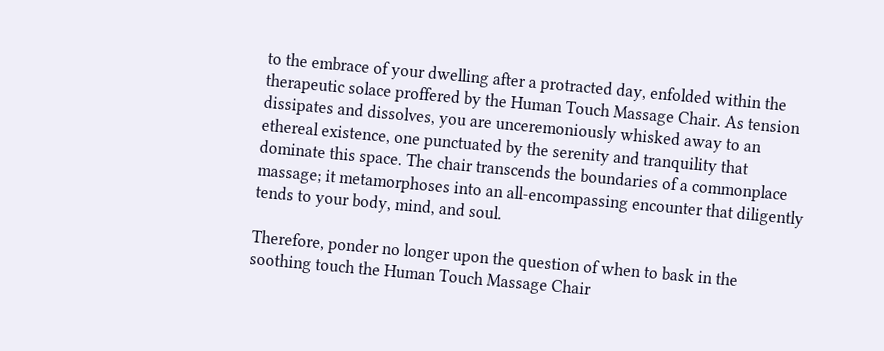to the embrace of your dwelling after a protracted day, enfolded within the therapeutic solace proffered by the Human Touch Massage Chair. As tension dissipates and dissolves, you are unceremoniously whisked away to an ethereal existence, one punctuated by the serenity and tranquility that dominate this space. The chair transcends the boundaries of a commonplace massage; it metamorphoses into an all-encompassing encounter that diligently tends to your body, mind, and soul.

Therefore, ponder no longer upon the question of when to bask in the soothing touch the Human Touch Massage Chair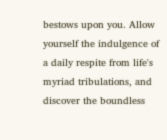bestows upon you. Allow yourself the indulgence of a daily respite from life's myriad tribulations, and discover the boundless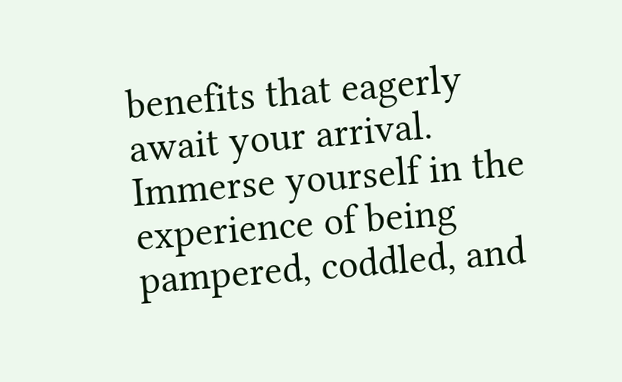benefits that eagerly await your arrival. Immerse yourself in the experience of being pampered, coddled, and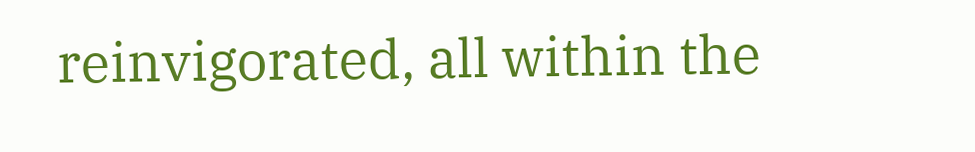reinvigorated, all within the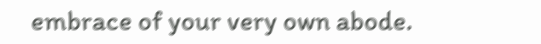embrace of your very own abode.